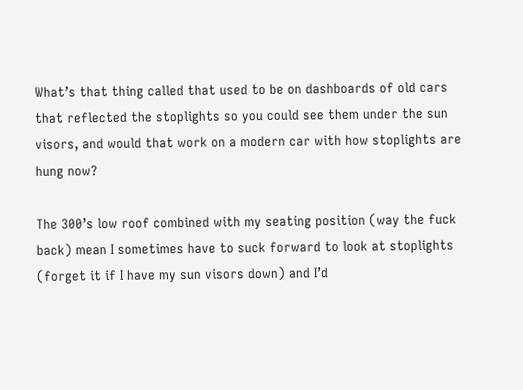What’s that thing called that used to be on dashboards of old cars that reflected the stoplights so you could see them under the sun visors, and would that work on a modern car with how stoplights are hung now?

The 300’s low roof combined with my seating position (way the fuck back) mean I sometimes have to suck forward to look at stoplights (forget it if I have my sun visors down) and I’d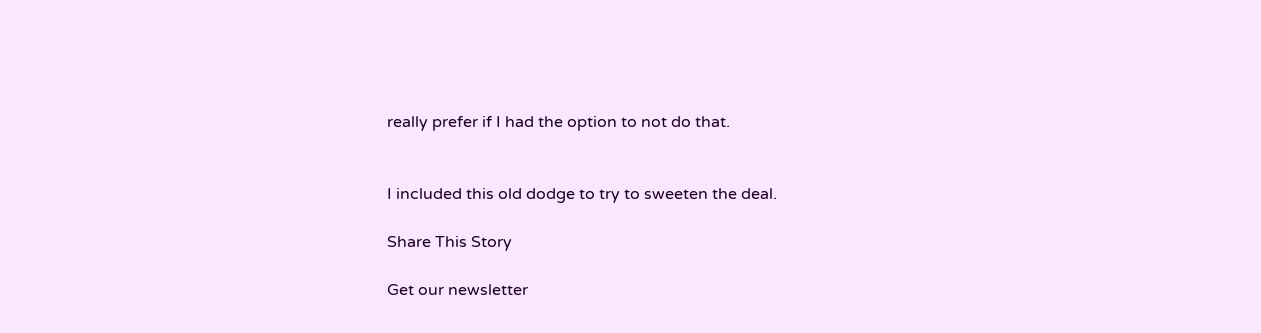really prefer if I had the option to not do that.


I included this old dodge to try to sweeten the deal.

Share This Story

Get our newsletter